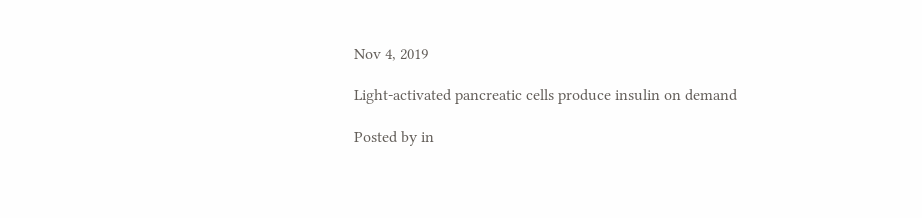Nov 4, 2019

Light-activated pancreatic cells produce insulin on demand

Posted by in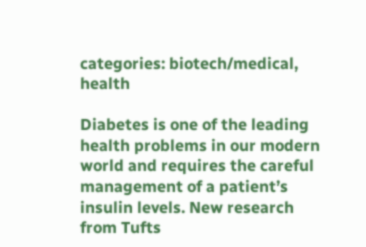categories: biotech/medical, health

Diabetes is one of the leading health problems in our modern world and requires the careful management of a patient’s insulin levels. New research from Tufts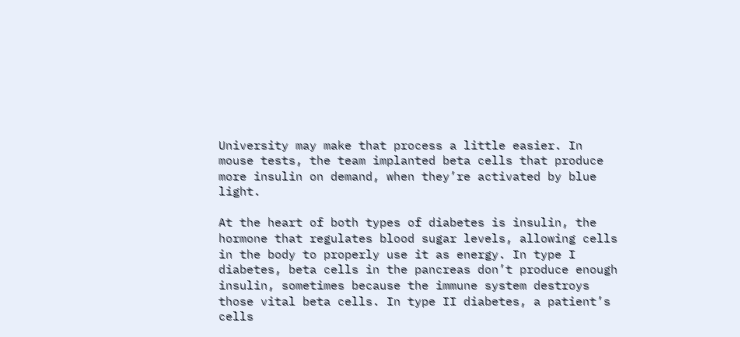University may make that process a little easier. In mouse tests, the team implanted beta cells that produce more insulin on demand, when they’re activated by blue light.

At the heart of both types of diabetes is insulin, the hormone that regulates blood sugar levels, allowing cells in the body to properly use it as energy. In type I diabetes, beta cells in the pancreas don’t produce enough insulin, sometimes because the immune system destroys those vital beta cells. In type II diabetes, a patient’s cells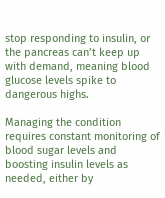stop responding to insulin, or the pancreas can’t keep up with demand, meaning blood glucose levels spike to dangerous highs.

Managing the condition requires constant monitoring of blood sugar levels and boosting insulin levels as needed, either by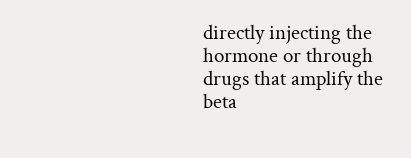directly injecting the hormone or through drugs that amplify the beta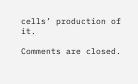cells’ production of it.

Comments are closed.